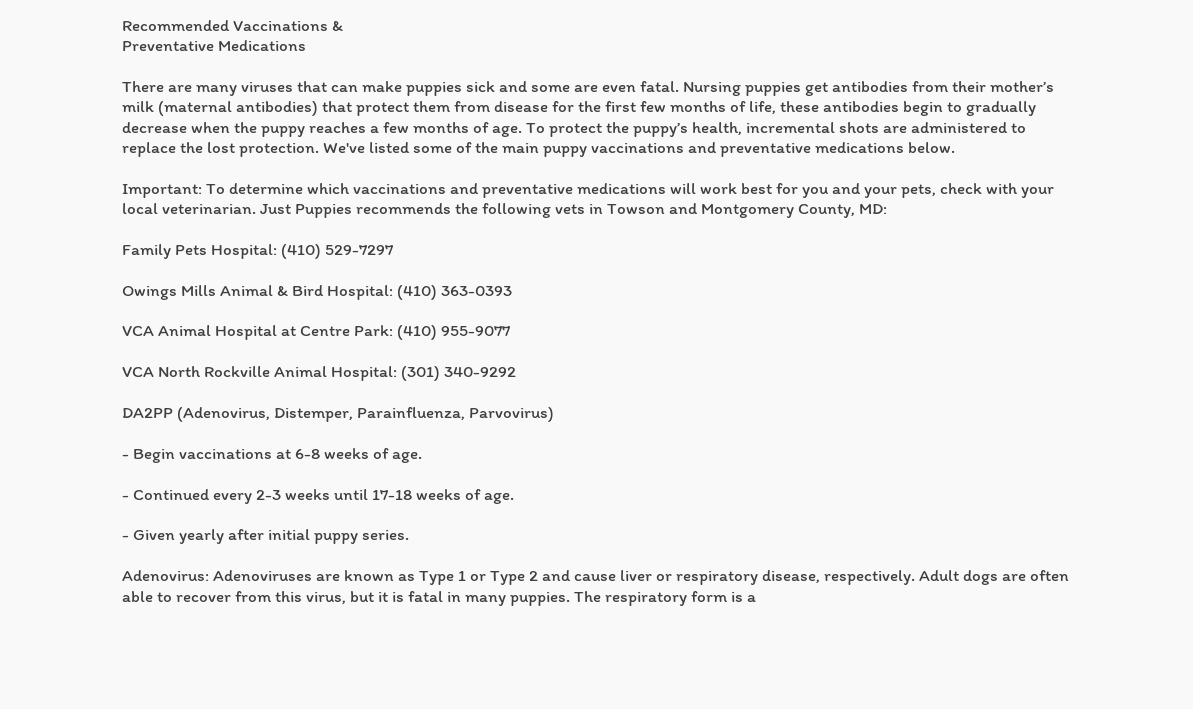Recommended Vaccinations &
Preventative Medications

There are many viruses that can make puppies sick and some are even fatal. Nursing puppies get antibodies from their mother’s milk (maternal antibodies) that protect them from disease for the first few months of life, these antibodies begin to gradually decrease when the puppy reaches a few months of age. To protect the puppy’s health, incremental shots are administered to replace the lost protection. We've listed some of the main puppy vaccinations and preventative medications below.

Important: To determine which vaccinations and preventative medications will work best for you and your pets, check with your local veterinarian. Just Puppies recommends the following vets in Towson and Montgomery County, MD:

Family Pets Hospital: (410) 529-7297

Owings Mills Animal & Bird Hospital: (410) 363-0393

VCA Animal Hospital at Centre Park: (410) 955-9077

VCA North Rockville Animal Hospital: (301) 340-9292

DA2PP (Adenovirus, Distemper, Parainfluenza, Parvovirus)

- Begin vaccinations at 6-8 weeks of age.

- Continued every 2-3 weeks until 17-18 weeks of age.

- Given yearly after initial puppy series.

Adenovirus: Adenoviruses are known as Type 1 or Type 2 and cause liver or respiratory disease, respectively. Adult dogs are often able to recover from this virus, but it is fatal in many puppies. The respiratory form is a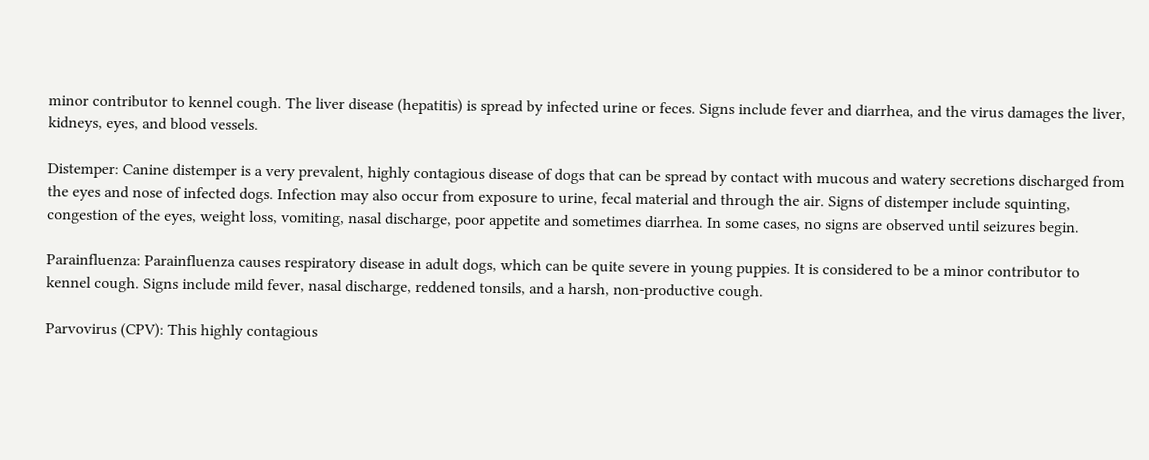minor contributor to kennel cough. The liver disease (hepatitis) is spread by infected urine or feces. Signs include fever and diarrhea, and the virus damages the liver, kidneys, eyes, and blood vessels.

Distemper: Canine distemper is a very prevalent, highly contagious disease of dogs that can be spread by contact with mucous and watery secretions discharged from the eyes and nose of infected dogs. Infection may also occur from exposure to urine, fecal material and through the air. Signs of distemper include squinting, congestion of the eyes, weight loss, vomiting, nasal discharge, poor appetite and sometimes diarrhea. In some cases, no signs are observed until seizures begin.

Parainfluenza: Parainfluenza causes respiratory disease in adult dogs, which can be quite severe in young puppies. It is considered to be a minor contributor to kennel cough. Signs include mild fever, nasal discharge, reddened tonsils, and a harsh, non-productive cough.

Parvovirus (CPV): This highly contagious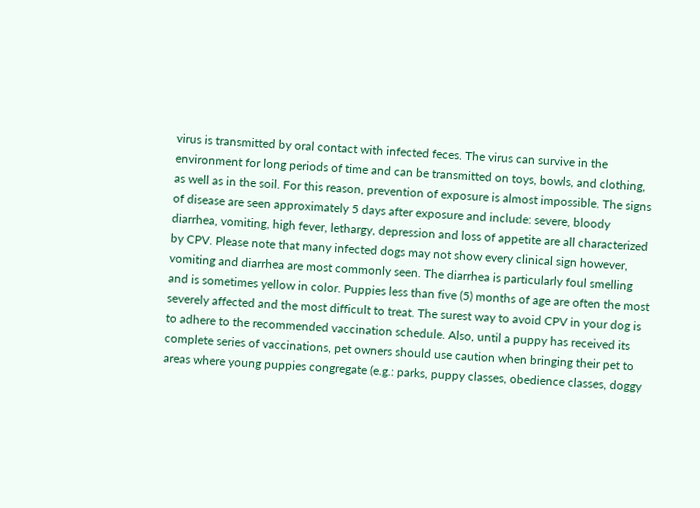virus is transmitted by oral contact with infected feces. The virus can survive in the environment for long periods of time and can be transmitted on toys, bowls, and clothing, as well as in the soil. For this reason, prevention of exposure is almost impossible. The signs of disease are seen approximately 5 days after exposure and include: severe, bloody diarrhea, vomiting, high fever, lethargy, depression and loss of appetite are all characterized by CPV. Please note that many infected dogs may not show every clinical sign however, vomiting and diarrhea are most commonly seen. The diarrhea is particularly foul smelling and is sometimes yellow in color. Puppies less than five (5) months of age are often the most severely affected and the most difficult to treat. The surest way to avoid CPV in your dog is to adhere to the recommended vaccination schedule. Also, until a puppy has received its complete series of vaccinations, pet owners should use caution when bringing their pet to areas where young puppies congregate (e.g.: parks, puppy classes, obedience classes, doggy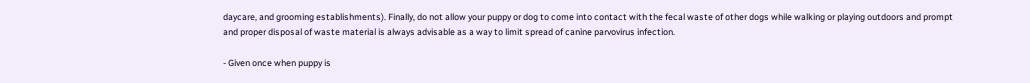daycare, and grooming establishments). Finally, do not allow your puppy or dog to come into contact with the fecal waste of other dogs while walking or playing outdoors and prompt and proper disposal of waste material is always advisable as a way to limit spread of canine parvovirus infection.

- Given once when puppy is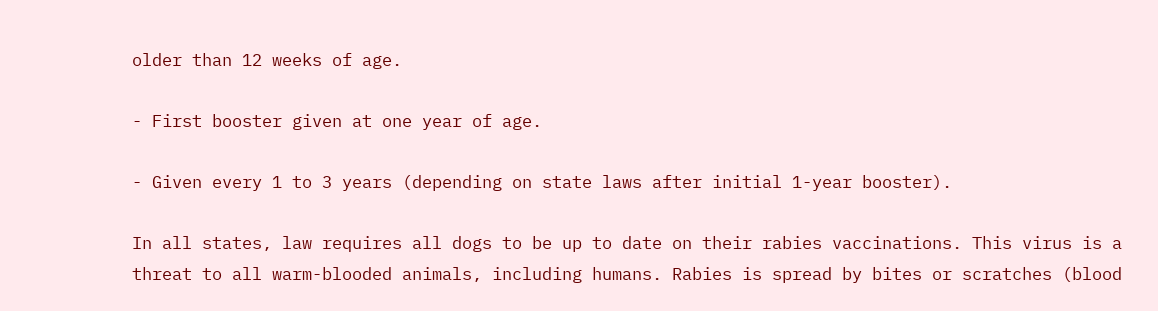older than 12 weeks of age.

- First booster given at one year of age.

- Given every 1 to 3 years (depending on state laws after initial 1-year booster).

In all states, law requires all dogs to be up to date on their rabies vaccinations. This virus is a threat to all warm-blooded animals, including humans. Rabies is spread by bites or scratches (blood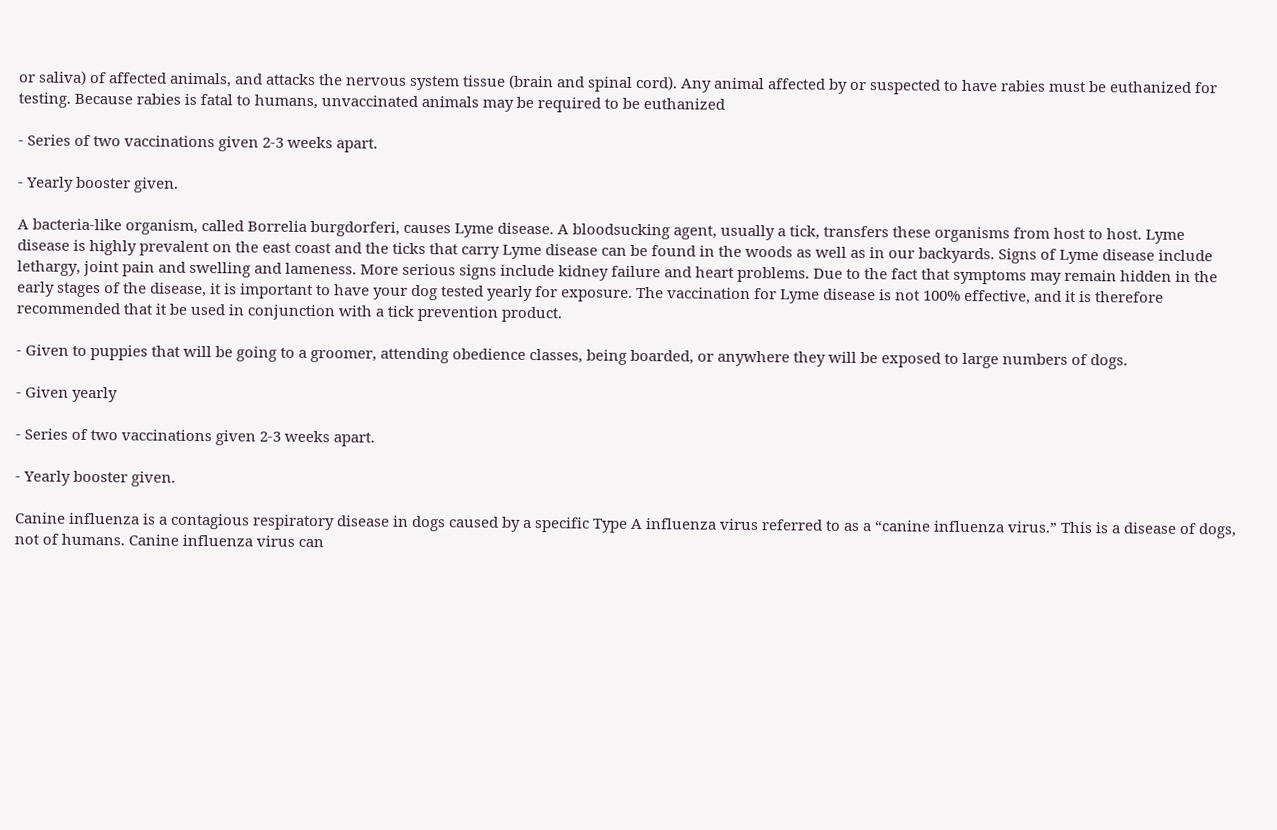or saliva) of affected animals, and attacks the nervous system tissue (brain and spinal cord). Any animal affected by or suspected to have rabies must be euthanized for testing. Because rabies is fatal to humans, unvaccinated animals may be required to be euthanized

- Series of two vaccinations given 2-3 weeks apart.

- Yearly booster given.

A bacteria-like organism, called Borrelia burgdorferi, causes Lyme disease. A bloodsucking agent, usually a tick, transfers these organisms from host to host. Lyme disease is highly prevalent on the east coast and the ticks that carry Lyme disease can be found in the woods as well as in our backyards. Signs of Lyme disease include lethargy, joint pain and swelling and lameness. More serious signs include kidney failure and heart problems. Due to the fact that symptoms may remain hidden in the early stages of the disease, it is important to have your dog tested yearly for exposure. The vaccination for Lyme disease is not 100% effective, and it is therefore recommended that it be used in conjunction with a tick prevention product.

- Given to puppies that will be going to a groomer, attending obedience classes, being boarded, or anywhere they will be exposed to large numbers of dogs.

- Given yearly

- Series of two vaccinations given 2-3 weeks apart.

- Yearly booster given.

Canine influenza is a contagious respiratory disease in dogs caused by a specific Type A influenza virus referred to as a “canine influenza virus.” This is a disease of dogs, not of humans. Canine influenza virus can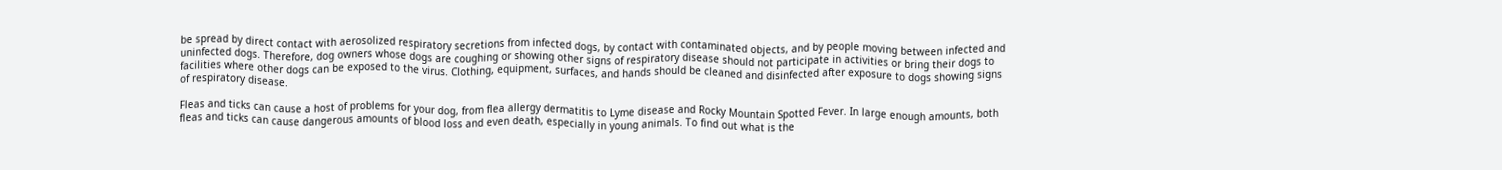be spread by direct contact with aerosolized respiratory secretions from infected dogs, by contact with contaminated objects, and by people moving between infected and uninfected dogs. Therefore, dog owners whose dogs are coughing or showing other signs of respiratory disease should not participate in activities or bring their dogs to facilities where other dogs can be exposed to the virus. Clothing, equipment, surfaces, and hands should be cleaned and disinfected after exposure to dogs showing signs of respiratory disease.

Fleas and ticks can cause a host of problems for your dog, from flea allergy dermatitis to Lyme disease and Rocky Mountain Spotted Fever. In large enough amounts, both fleas and ticks can cause dangerous amounts of blood loss and even death, especially in young animals. To find out what is the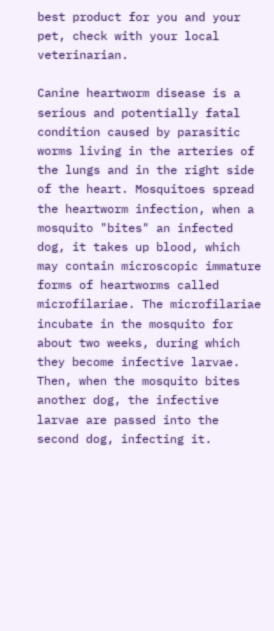best product for you and your pet, check with your local veterinarian.

Canine heartworm disease is a serious and potentially fatal condition caused by parasitic worms living in the arteries of the lungs and in the right side of the heart. Mosquitoes spread the heartworm infection, when a mosquito "bites" an infected dog, it takes up blood, which may contain microscopic immature forms of heartworms called microfilariae. The microfilariae incubate in the mosquito for about two weeks, during which they become infective larvae. Then, when the mosquito bites another dog, the infective larvae are passed into the second dog, infecting it.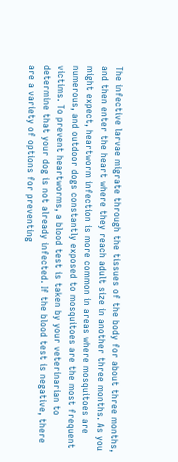The infective larvae migrate through the tissues of the body for about three months, and then enter the heart where they reach adult size in another three months. As you might expect, heartworm infection is more common in areas where mosquitoes are numerous, and outdoor dogs constantly exposed to mosquitoes are the most frequent victims. To prevent heartworms, a blood test is taken by your veterinarian to determine that your dog is not already infected. If the blood test is negative, there are a variety of options for preventing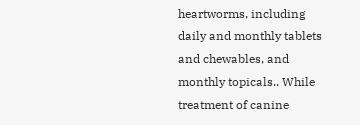heartworms, including daily and monthly tablets and chewables, and monthly topicals.. While treatment of canine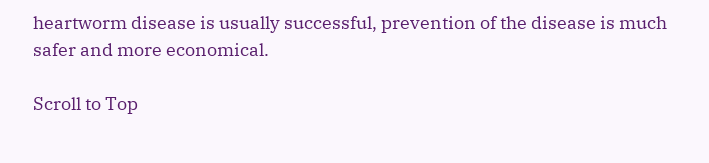heartworm disease is usually successful, prevention of the disease is much safer and more economical.

Scroll to Top